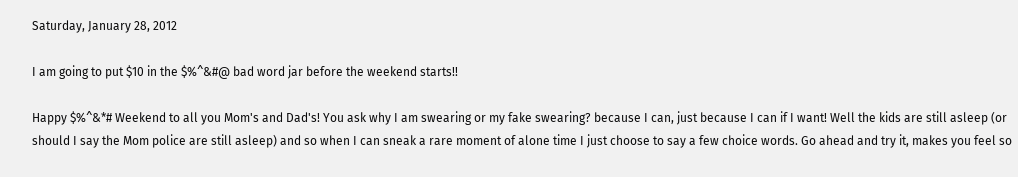Saturday, January 28, 2012

I am going to put $10 in the $%^&#@ bad word jar before the weekend starts!!

Happy $%^&*# Weekend to all you Mom's and Dad's! You ask why I am swearing or my fake swearing? because I can, just because I can if I want! Well the kids are still asleep (or should I say the Mom police are still asleep) and so when I can sneak a rare moment of alone time I just choose to say a few choice words. Go ahead and try it, makes you feel so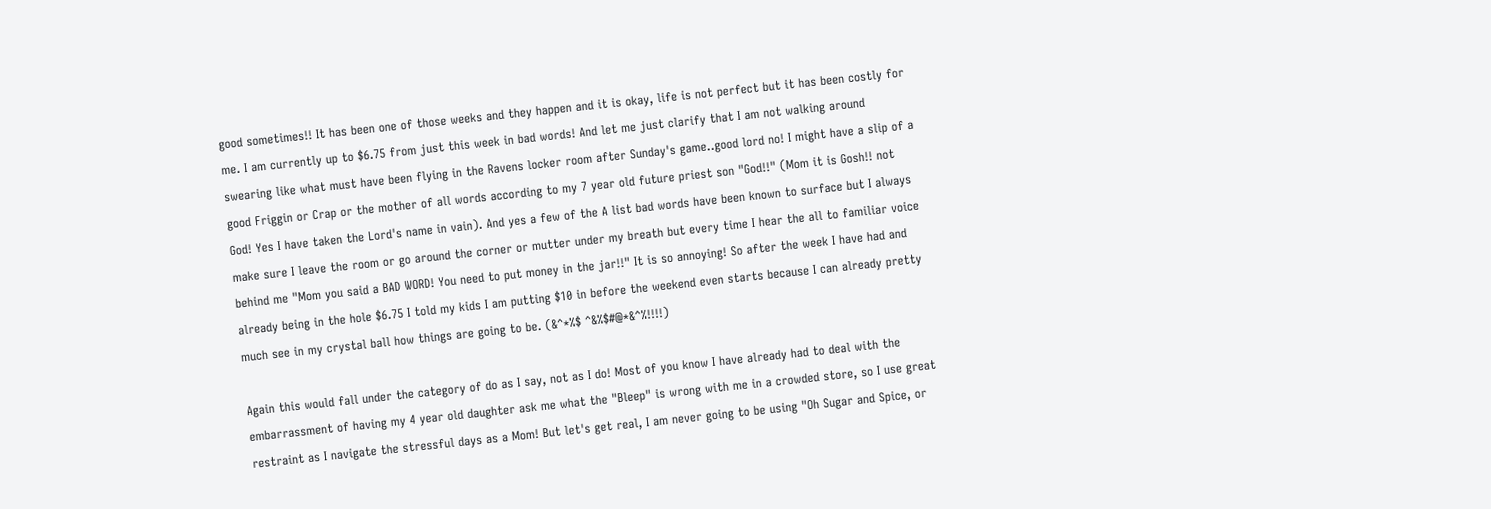good sometimes!! It has been one of those weeks and they happen and it is okay, life is not perfect but it has been costly for me. I am currently up to $6.75 from just this week in bad words! And let me just clarify that I am not walking around swearing like what must have been flying in the Ravens locker room after Sunday's game..good lord no! I might have a slip of a good Friggin or Crap or the mother of all words according to my 7 year old future priest son "God!!" (Mom it is Gosh!! not God! Yes I have taken the Lord's name in vain). And yes a few of the A list bad words have been known to surface but I always make sure I leave the room or go around the corner or mutter under my breath but every time I hear the all to familiar voice behind me "Mom you said a BAD WORD! You need to put money in the jar!!" It is so annoying! So after the week I have had and already being in the hole $6.75 I told my kids I am putting $10 in before the weekend even starts because I can already pretty much see in my crystal ball how things are going to be. (&^*%$ ^&%$#@*&^%!!!!)

Again this would fall under the category of do as I say, not as I do! Most of you know I have already had to deal with the embarrassment of having my 4 year old daughter ask me what the "Bleep" is wrong with me in a crowded store, so I use great restraint as I navigate the stressful days as a Mom! But let's get real, I am never going to be using "Oh Sugar and Spice, or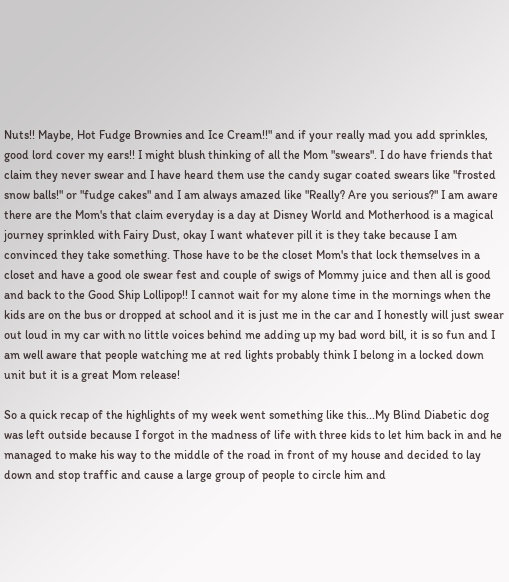Nuts!! Maybe, Hot Fudge Brownies and Ice Cream!!" and if your really mad you add sprinkles, good lord cover my ears!! I might blush thinking of all the Mom "swears". I do have friends that claim they never swear and I have heard them use the candy sugar coated swears like "frosted snow balls!" or "fudge cakes" and I am always amazed like "Really? Are you serious?" I am aware there are the Mom's that claim everyday is a day at Disney World and Motherhood is a magical journey sprinkled with Fairy Dust, okay I want whatever pill it is they take because I am convinced they take something. Those have to be the closet Mom's that lock themselves in a closet and have a good ole swear fest and couple of swigs of Mommy juice and then all is good and back to the Good Ship Lollipop!! I cannot wait for my alone time in the mornings when the kids are on the bus or dropped at school and it is just me in the car and I honestly will just swear out loud in my car with no little voices behind me adding up my bad word bill, it is so fun and I am well aware that people watching me at red lights probably think I belong in a locked down unit but it is a great Mom release!

So a quick recap of the highlights of my week went something like this...My Blind Diabetic dog was left outside because I forgot in the madness of life with three kids to let him back in and he managed to make his way to the middle of the road in front of my house and decided to lay down and stop traffic and cause a large group of people to circle him and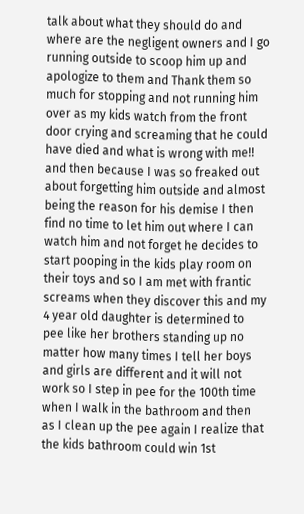talk about what they should do and where are the negligent owners and I go running outside to scoop him up and apologize to them and Thank them so much for stopping and not running him over as my kids watch from the front door crying and screaming that he could have died and what is wrong with me!! and then because I was so freaked out about forgetting him outside and almost being the reason for his demise I then find no time to let him out where I can watch him and not forget he decides to start pooping in the kids play room on their toys and so I am met with frantic screams when they discover this and my 4 year old daughter is determined to pee like her brothers standing up no matter how many times I tell her boys and girls are different and it will not work so I step in pee for the 100th time when I walk in the bathroom and then as I clean up the pee again I realize that the kids bathroom could win 1st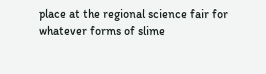place at the regional science fair for whatever forms of slime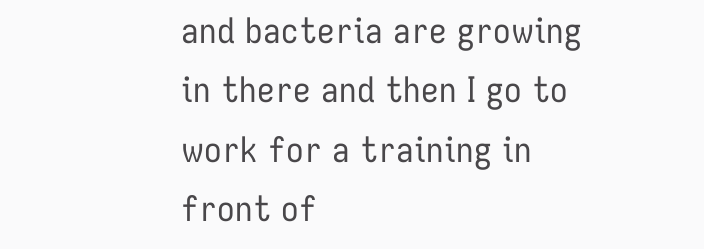and bacteria are growing in there and then I go to work for a training in front of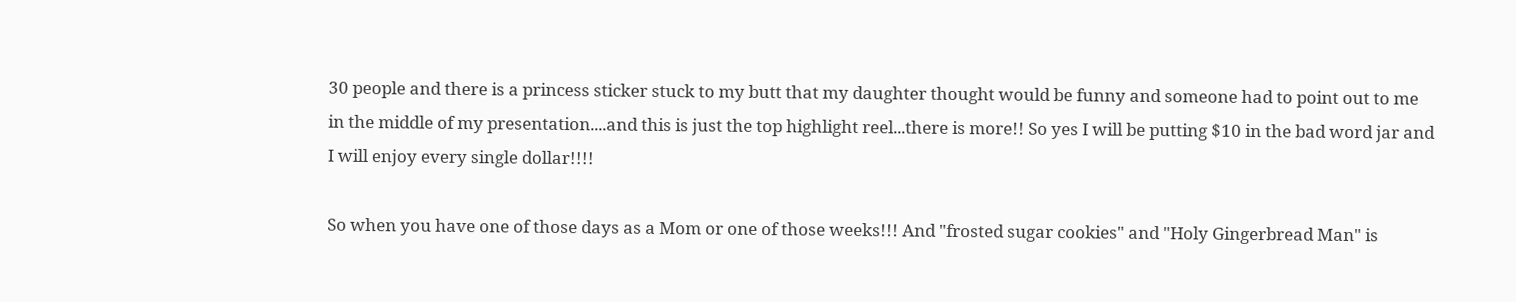30 people and there is a princess sticker stuck to my butt that my daughter thought would be funny and someone had to point out to me in the middle of my presentation....and this is just the top highlight reel...there is more!! So yes I will be putting $10 in the bad word jar and I will enjoy every single dollar!!!!

So when you have one of those days as a Mom or one of those weeks!!! And "frosted sugar cookies" and "Holy Gingerbread Man" is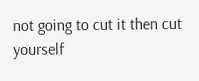not going to cut it then cut yourself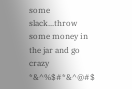some slack...throw some money in the jar and go crazy *&^%$#*&^@#$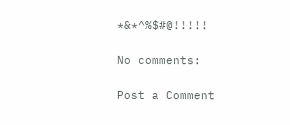*&*^%$#@!!!!!

No comments:

Post a Comment